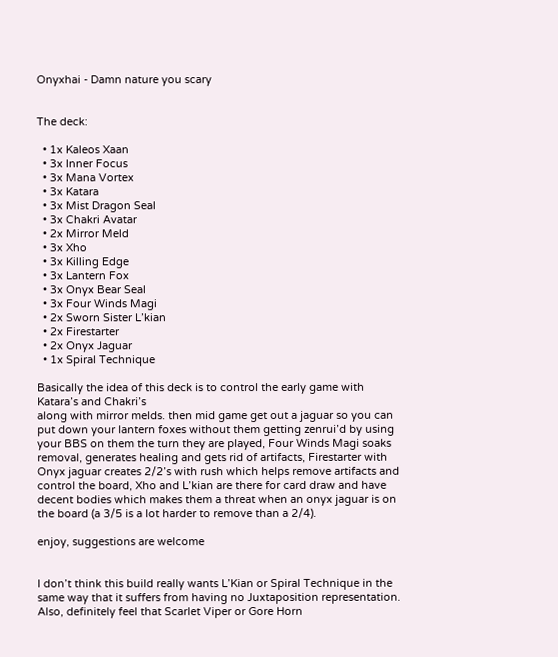Onyxhai - Damn nature you scary


The deck:

  • 1x Kaleos Xaan
  • 3x Inner Focus
  • 3x Mana Vortex
  • 3x Katara
  • 3x Mist Dragon Seal
  • 3x Chakri Avatar
  • 2x Mirror Meld
  • 3x Xho
  • 3x Killing Edge
  • 3x Lantern Fox
  • 3x Onyx Bear Seal
  • 3x Four Winds Magi
  • 2x Sworn Sister L’kian
  • 2x Firestarter
  • 2x Onyx Jaguar
  • 1x Spiral Technique

Basically the idea of this deck is to control the early game with Katara’s and Chakri’s
along with mirror melds. then mid game get out a jaguar so you can put down your lantern foxes without them getting zenrui’d by using your BBS on them the turn they are played, Four Winds Magi soaks removal, generates healing and gets rid of artifacts, Firestarter with Onyx jaguar creates 2/2’s with rush which helps remove artifacts and control the board, Xho and L’kian are there for card draw and have decent bodies which makes them a threat when an onyx jaguar is on the board (a 3/5 is a lot harder to remove than a 2/4).

enjoy, suggestions are welcome


I don’t think this build really wants L’Kian or Spiral Technique in the same way that it suffers from having no Juxtaposition representation. Also, definitely feel that Scarlet Viper or Gore Horn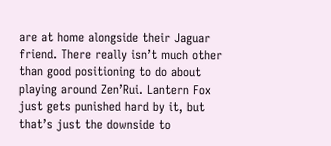are at home alongside their Jaguar friend. There really isn’t much other than good positioning to do about playing around Zen’Rui. Lantern Fox just gets punished hard by it, but that’s just the downside to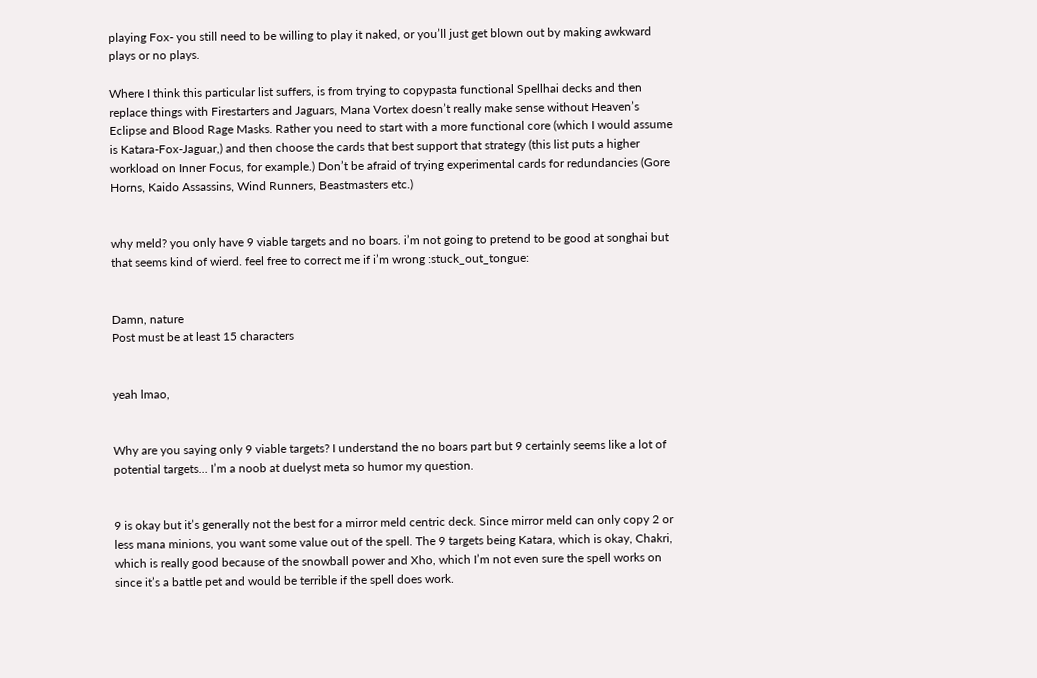playing Fox- you still need to be willing to play it naked, or you’ll just get blown out by making awkward plays or no plays.

Where I think this particular list suffers, is from trying to copypasta functional Spellhai decks and then replace things with Firestarters and Jaguars, Mana Vortex doesn’t really make sense without Heaven’s Eclipse and Blood Rage Masks. Rather you need to start with a more functional core (which I would assume is Katara-Fox-Jaguar,) and then choose the cards that best support that strategy (this list puts a higher workload on Inner Focus, for example.) Don’t be afraid of trying experimental cards for redundancies (Gore Horns, Kaido Assassins, Wind Runners, Beastmasters etc.)


why meld? you only have 9 viable targets and no boars. i’m not going to pretend to be good at songhai but that seems kind of wierd. feel free to correct me if i’m wrong :stuck_out_tongue:


Damn, nature
Post must be at least 15 characters


yeah lmao,


Why are you saying only 9 viable targets? I understand the no boars part but 9 certainly seems like a lot of potential targets… I’m a noob at duelyst meta so humor my question.


9 is okay but it’s generally not the best for a mirror meld centric deck. Since mirror meld can only copy 2 or less mana minions, you want some value out of the spell. The 9 targets being Katara, which is okay, Chakri, which is really good because of the snowball power and Xho, which I’m not even sure the spell works on since it’s a battle pet and would be terrible if the spell does work.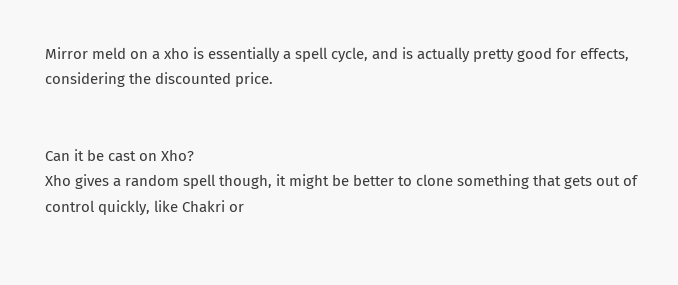Mirror meld on a xho is essentially a spell cycle, and is actually pretty good for effects, considering the discounted price.


Can it be cast on Xho?
Xho gives a random spell though, it might be better to clone something that gets out of control quickly, like Chakri or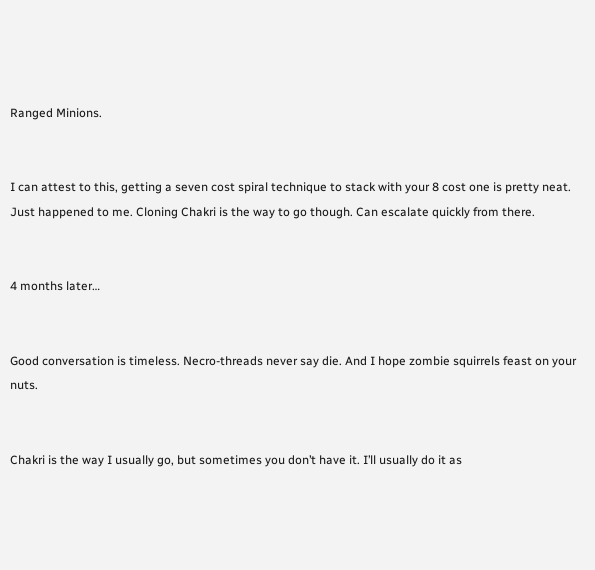Ranged Minions.


I can attest to this, getting a seven cost spiral technique to stack with your 8 cost one is pretty neat. Just happened to me. Cloning Chakri is the way to go though. Can escalate quickly from there.


4 months later…


Good conversation is timeless. Necro-threads never say die. And I hope zombie squirrels feast on your nuts.


Chakri is the way I usually go, but sometimes you don’t have it. I’ll usually do it as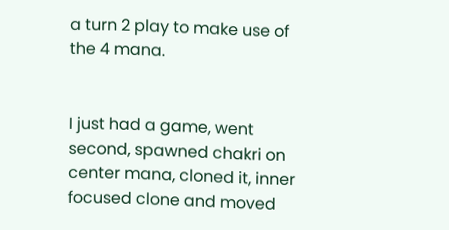a turn 2 play to make use of the 4 mana.


I just had a game, went second, spawned chakri on center mana, cloned it, inner focused clone and moved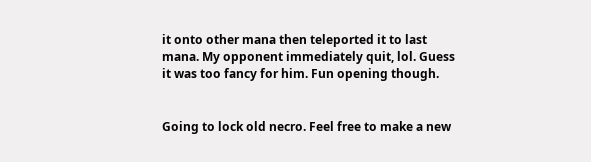it onto other mana then teleported it to last mana. My opponent immediately quit, lol. Guess it was too fancy for him. Fun opening though.


Going to lock old necro. Feel free to make a new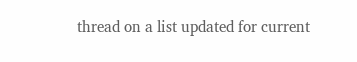thread on a list updated for current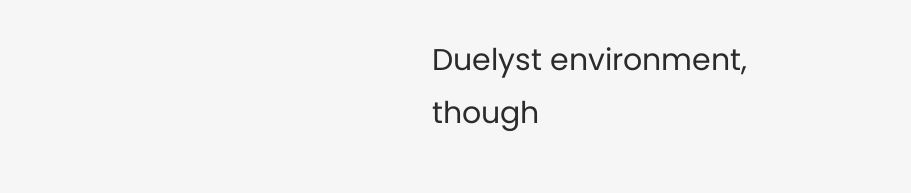Duelyst environment, though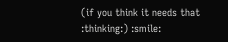(if you think it needs that :thinking:) :smile: